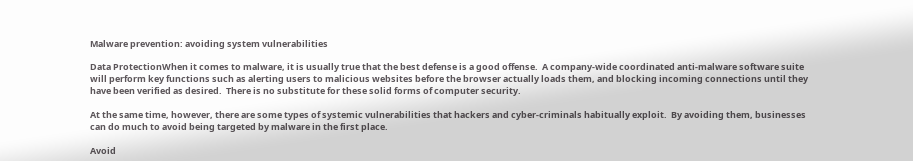Malware prevention: avoiding system vulnerabilities

Data ProtectionWhen it comes to malware, it is usually true that the best defense is a good offense.  A company-wide coordinated anti-malware software suite will perform key functions such as alerting users to malicious websites before the browser actually loads them, and blocking incoming connections until they have been verified as desired.  There is no substitute for these solid forms of computer security.

At the same time, however, there are some types of systemic vulnerabilities that hackers and cyber-criminals habitually exploit.  By avoiding them, businesses can do much to avoid being targeted by malware in the first place.

Avoid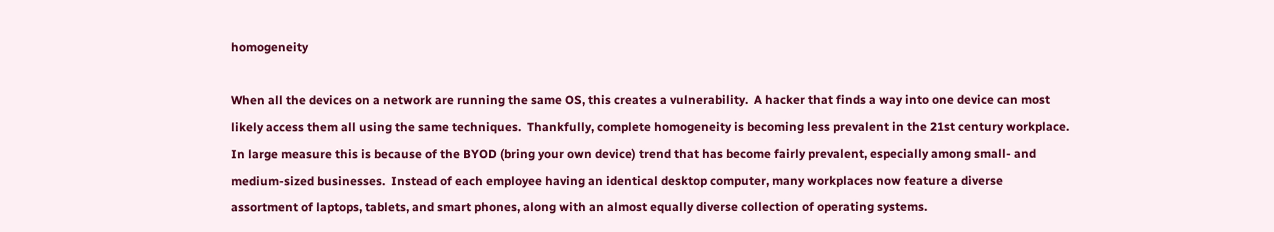homogeneity

When all the devices on a network are running the same OS, this creates a vulnerability.  A hacker that finds a way into one device can most likely access them all using the same techniques.  Thankfully, complete homogeneity is becoming less prevalent in the 21st century workplace.  In large measure this is because of the BYOD (bring your own device) trend that has become fairly prevalent, especially among small- and medium-sized businesses.  Instead of each employee having an identical desktop computer, many workplaces now feature a diverse assortment of laptops, tablets, and smart phones, along with an almost equally diverse collection of operating systems.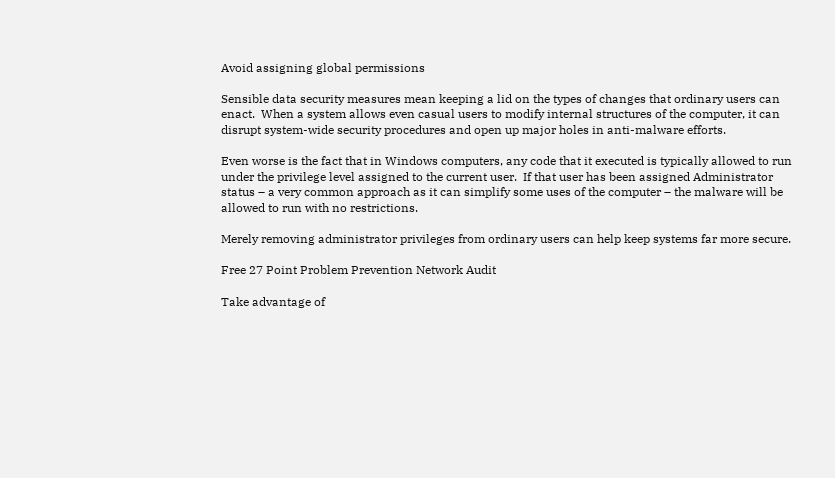Avoid assigning global permissions

Sensible data security measures mean keeping a lid on the types of changes that ordinary users can enact.  When a system allows even casual users to modify internal structures of the computer, it can disrupt system-wide security procedures and open up major holes in anti-malware efforts.

Even worse is the fact that in Windows computers, any code that it executed is typically allowed to run under the privilege level assigned to the current user.  If that user has been assigned Administrator status – a very common approach as it can simplify some uses of the computer – the malware will be allowed to run with no restrictions.

Merely removing administrator privileges from ordinary users can help keep systems far more secure.

Free 27 Point Problem Prevention Network Audit

Take advantage of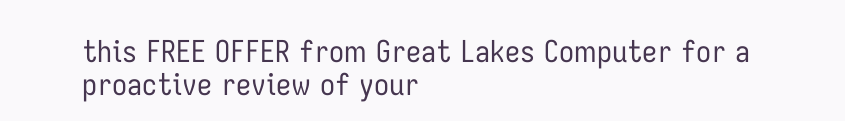this FREE OFFER from Great Lakes Computer for a proactive review of your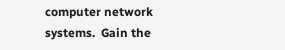computer network systems.  Gain the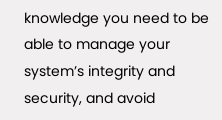knowledge you need to be able to manage your system’s integrity and security, and avoid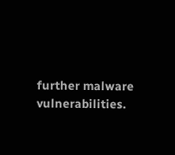further malware vulnerabilities.